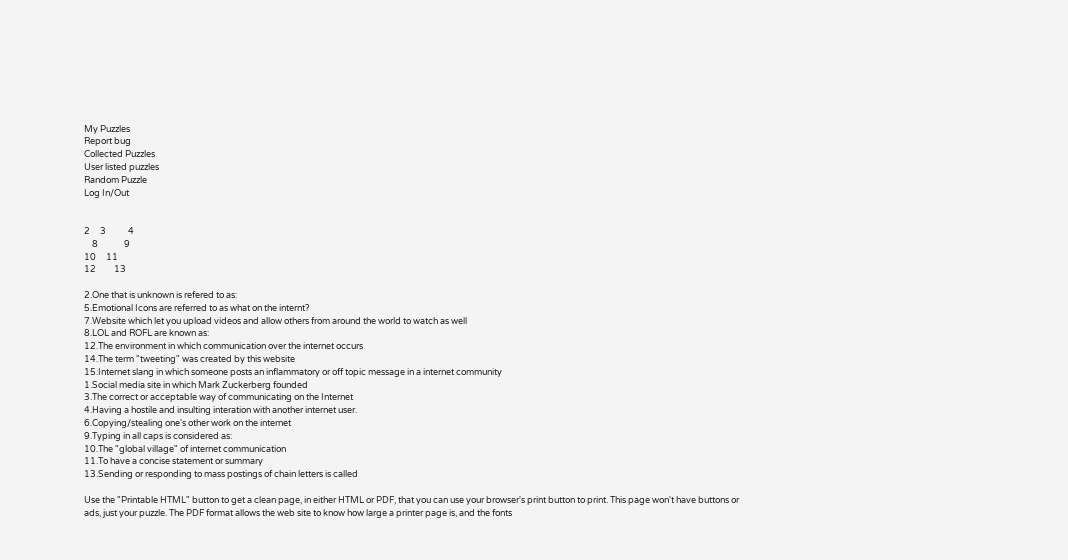My Puzzles
Report bug
Collected Puzzles
User listed puzzles
Random Puzzle
Log In/Out


2     3           4
    8             9
10     11
12         13

2.One that is unknown is refered to as:
5.Emotional Icons are referred to as what on the internt?
7.Website which let you upload videos and allow others from around the world to watch as well
8.LOL and ROFL are known as:
12.The environment in which communication over the internet occurs
14.The term "tweeting" was created by this website
15.Internet slang in which someone posts an inflammatory or off topic message in a internet community
1.Social media site in which Mark Zuckerberg founded
3.The correct or acceptable way of communicating on the Internet
4.Having a hostile and insulting interation with another internet user.
6.Copying/stealing one's other work on the internet
9.Typing in all caps is considered as:
10.The "global village" of internet communication
11.To have a concise statement or summary
13.Sending or responding to mass postings of chain letters is called

Use the "Printable HTML" button to get a clean page, in either HTML or PDF, that you can use your browser's print button to print. This page won't have buttons or ads, just your puzzle. The PDF format allows the web site to know how large a printer page is, and the fonts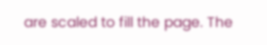are scaled to fill the page. The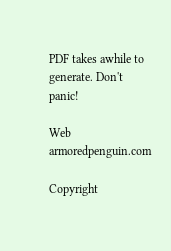PDF takes awhile to generate. Don't panic!

Web armoredpenguin.com

Copyright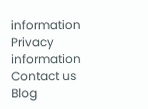information Privacy information Contact us Blog